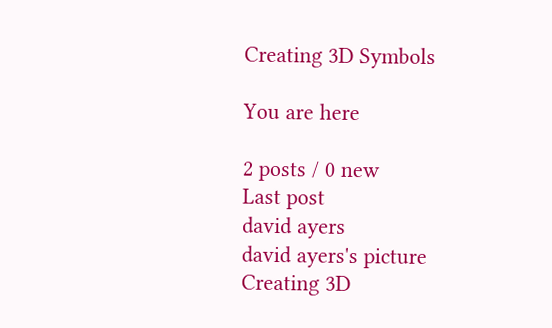Creating 3D Symbols

You are here

2 posts / 0 new
Last post
david ayers
david ayers's picture
Creating 3D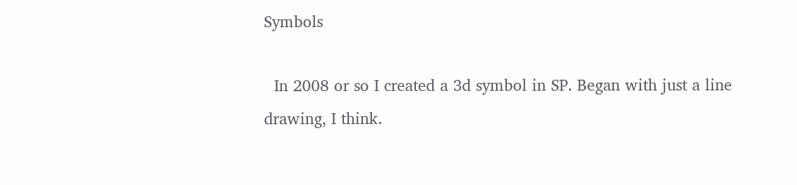Symbols

  In 2008 or so I created a 3d symbol in SP. Began with just a line drawing, I think.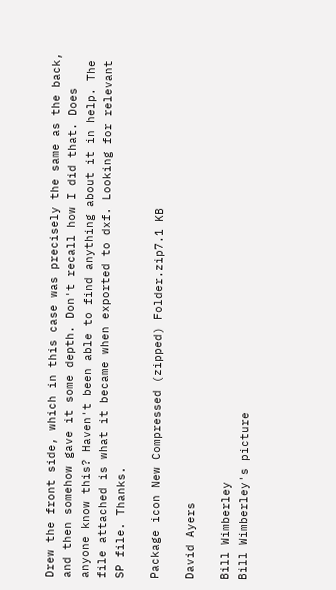Drew the front side, which in this case was precisely the same as the back, and then somehow gave it some depth. Don't recall how I did that. Does anyone know this? Haven't been able to find anything about it in help. The file attached is what it became when exported to dxf. Looking for relevant SP file. Thanks.

Package icon New Compressed (zipped) Folder.zip7.1 KB

David Ayers

Bill Wimberley
Bill Wimberley's picture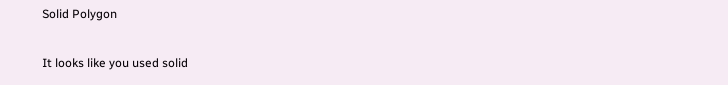Solid Polygon

It looks like you used solid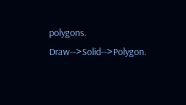polygons. Draw-->Solid-->Polygon.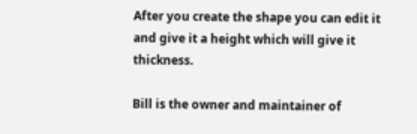After you create the shape you can edit it and give it a height which will give it thickness.

Bill is the owner and maintainer of